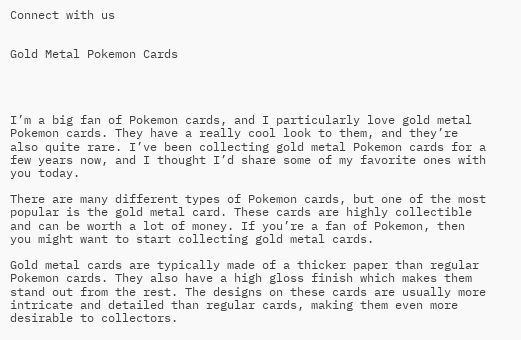Connect with us


Gold Metal Pokemon Cards




I’m a big fan of Pokemon cards, and I particularly love gold metal Pokemon cards. They have a really cool look to them, and they’re also quite rare. I’ve been collecting gold metal Pokemon cards for a few years now, and I thought I’d share some of my favorite ones with you today.

There are many different types of Pokemon cards, but one of the most popular is the gold metal card. These cards are highly collectible and can be worth a lot of money. If you’re a fan of Pokemon, then you might want to start collecting gold metal cards.

Gold metal cards are typically made of a thicker paper than regular Pokemon cards. They also have a high gloss finish which makes them stand out from the rest. The designs on these cards are usually more intricate and detailed than regular cards, making them even more desirable to collectors.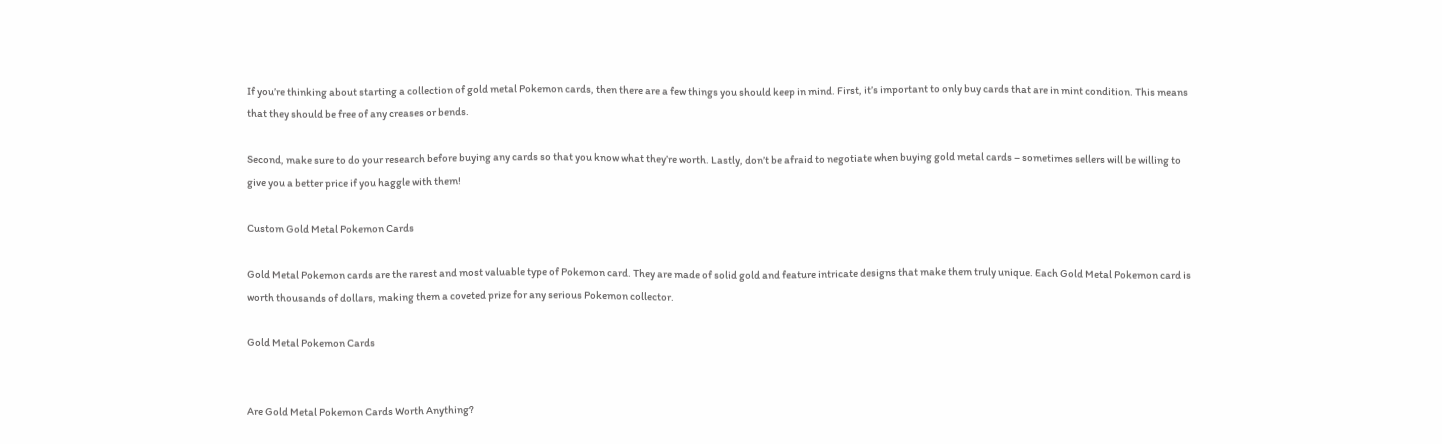If you’re thinking about starting a collection of gold metal Pokemon cards, then there are a few things you should keep in mind. First, it’s important to only buy cards that are in mint condition. This means that they should be free of any creases or bends.

Second, make sure to do your research before buying any cards so that you know what they’re worth. Lastly, don’t be afraid to negotiate when buying gold metal cards – sometimes sellers will be willing to give you a better price if you haggle with them!

Custom Gold Metal Pokemon Cards

Gold Metal Pokemon cards are the rarest and most valuable type of Pokemon card. They are made of solid gold and feature intricate designs that make them truly unique. Each Gold Metal Pokemon card is worth thousands of dollars, making them a coveted prize for any serious Pokemon collector.

Gold Metal Pokemon Cards


Are Gold Metal Pokemon Cards Worth Anything?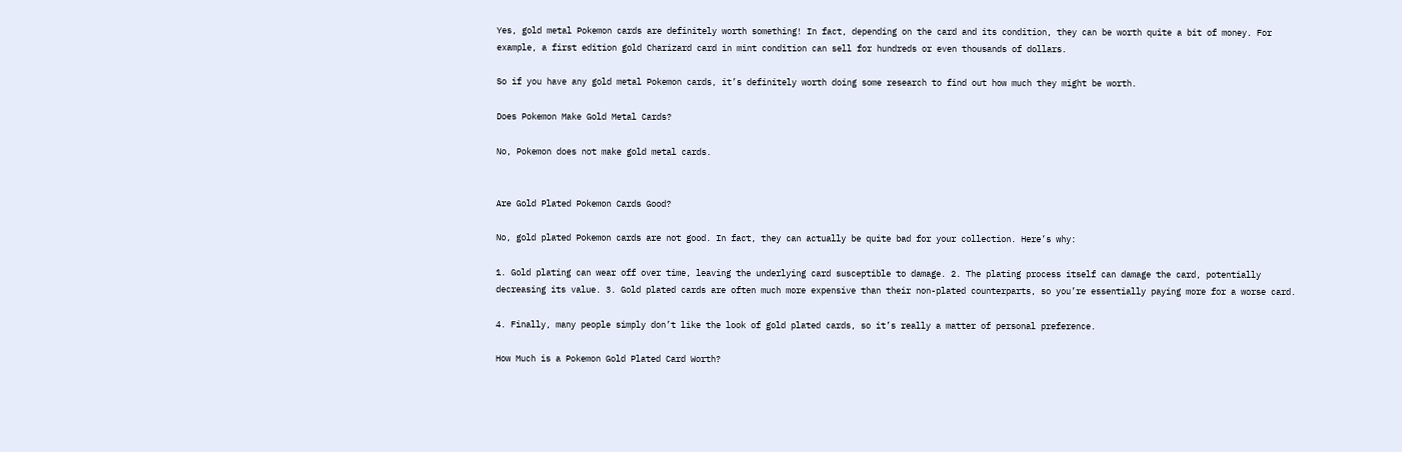Yes, gold metal Pokemon cards are definitely worth something! In fact, depending on the card and its condition, they can be worth quite a bit of money. For example, a first edition gold Charizard card in mint condition can sell for hundreds or even thousands of dollars.

So if you have any gold metal Pokemon cards, it’s definitely worth doing some research to find out how much they might be worth.

Does Pokemon Make Gold Metal Cards?

No, Pokemon does not make gold metal cards.


Are Gold Plated Pokemon Cards Good?

No, gold plated Pokemon cards are not good. In fact, they can actually be quite bad for your collection. Here’s why:

1. Gold plating can wear off over time, leaving the underlying card susceptible to damage. 2. The plating process itself can damage the card, potentially decreasing its value. 3. Gold plated cards are often much more expensive than their non-plated counterparts, so you’re essentially paying more for a worse card.

4. Finally, many people simply don’t like the look of gold plated cards, so it’s really a matter of personal preference.

How Much is a Pokemon Gold Plated Card Worth?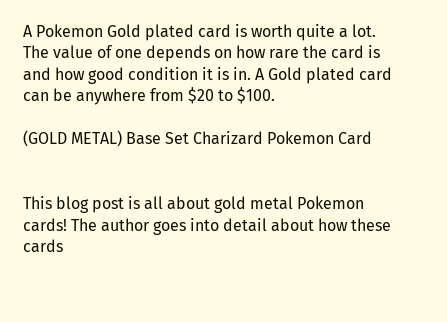A Pokemon Gold plated card is worth quite a lot. The value of one depends on how rare the card is and how good condition it is in. A Gold plated card can be anywhere from $20 to $100.

(GOLD METAL) Base Set Charizard Pokemon Card


This blog post is all about gold metal Pokemon cards! The author goes into detail about how these cards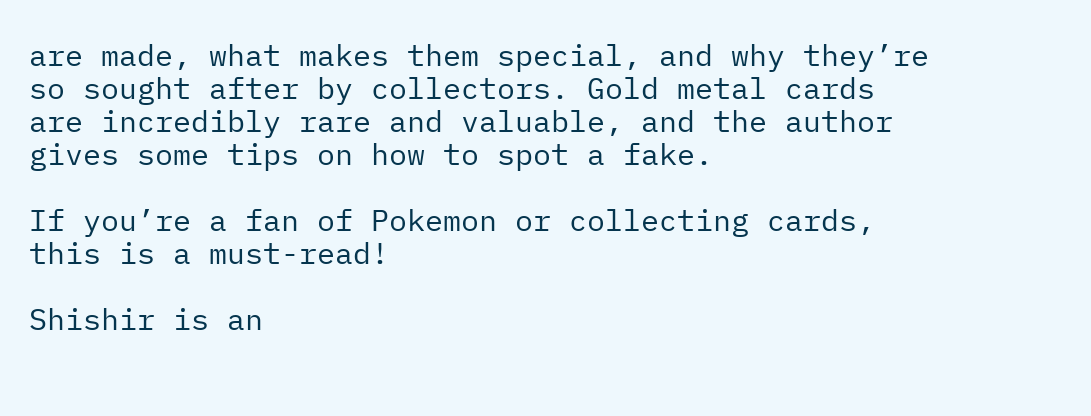are made, what makes them special, and why they’re so sought after by collectors. Gold metal cards are incredibly rare and valuable, and the author gives some tips on how to spot a fake.

If you’re a fan of Pokemon or collecting cards, this is a must-read!

Shishir is an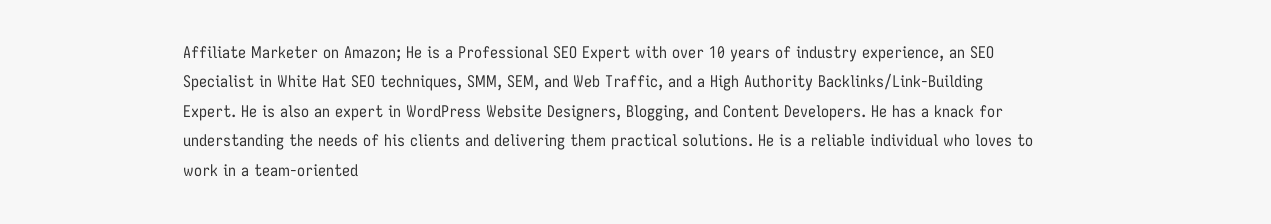Affiliate Marketer on Amazon; He is a Professional SEO Expert with over 10 years of industry experience, an SEO Specialist in White Hat SEO techniques, SMM, SEM, and Web Traffic, and a High Authority Backlinks/Link-Building Expert. He is also an expert in WordPress Website Designers, Blogging, and Content Developers. He has a knack for understanding the needs of his clients and delivering them practical solutions. He is a reliable individual who loves to work in a team-oriented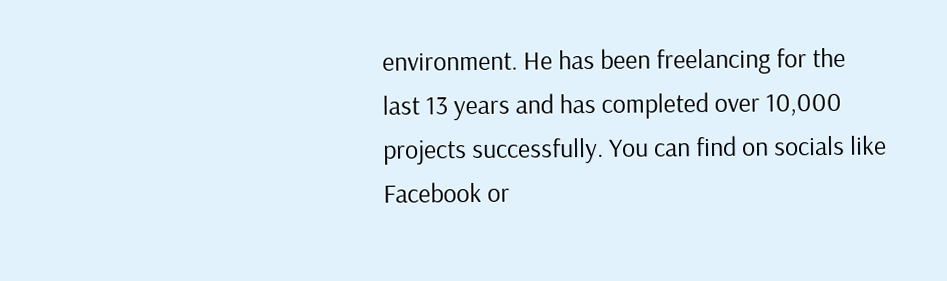environment. He has been freelancing for the last 13 years and has completed over 10,000 projects successfully. You can find on socials like Facebook or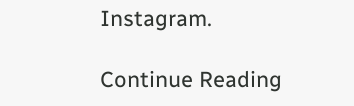Instagram.

Continue Reading